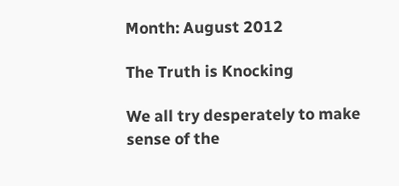Month: August 2012

The Truth is Knocking

We all try desperately to make sense of the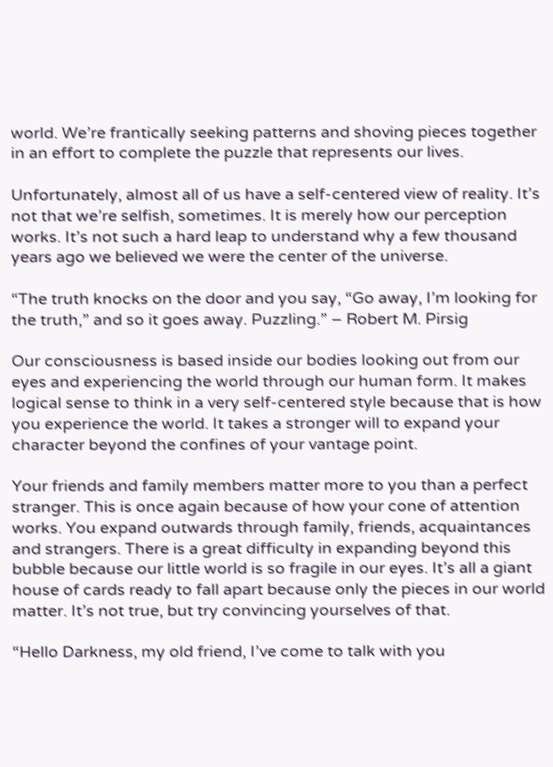world. We’re frantically seeking patterns and shoving pieces together in an effort to complete the puzzle that represents our lives.

Unfortunately, almost all of us have a self-centered view of reality. It’s not that we’re selfish, sometimes. It is merely how our perception works. It’s not such a hard leap to understand why a few thousand years ago we believed we were the center of the universe.

“The truth knocks on the door and you say, “Go away, I’m looking for the truth,” and so it goes away. Puzzling.” – Robert M. Pirsig

Our consciousness is based inside our bodies looking out from our eyes and experiencing the world through our human form. It makes logical sense to think in a very self-centered style because that is how you experience the world. It takes a stronger will to expand your character beyond the confines of your vantage point.

Your friends and family members matter more to you than a perfect stranger. This is once again because of how your cone of attention works. You expand outwards through family, friends, acquaintances and strangers. There is a great difficulty in expanding beyond this bubble because our little world is so fragile in our eyes. It’s all a giant house of cards ready to fall apart because only the pieces in our world matter. It’s not true, but try convincing yourselves of that.

“Hello Darkness, my old friend, I’ve come to talk with you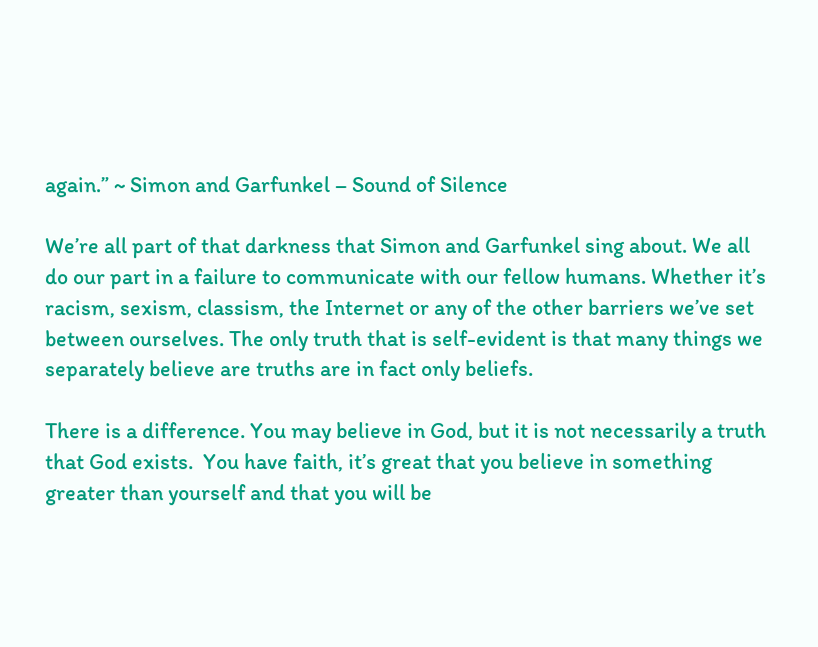again.” ~ Simon and Garfunkel – Sound of Silence

We’re all part of that darkness that Simon and Garfunkel sing about. We all do our part in a failure to communicate with our fellow humans. Whether it’s racism, sexism, classism, the Internet or any of the other barriers we’ve set between ourselves. The only truth that is self-evident is that many things we separately believe are truths are in fact only beliefs.

There is a difference. You may believe in God, but it is not necessarily a truth that God exists.  You have faith, it’s great that you believe in something greater than yourself and that you will be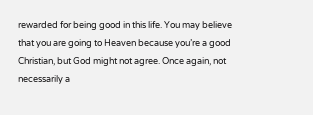rewarded for being good in this life. You may believe that you are going to Heaven because you’re a good Christian, but God might not agree. Once again, not necessarily a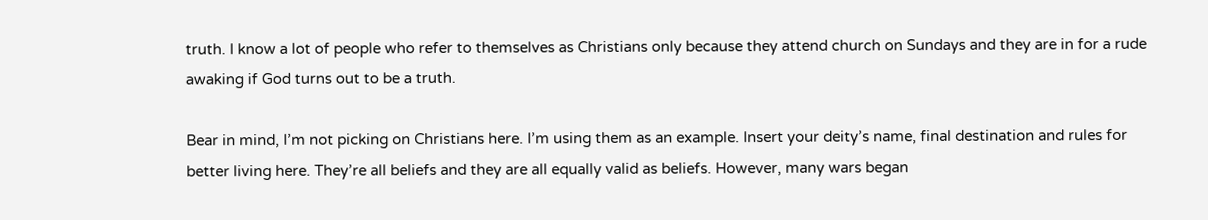truth. I know a lot of people who refer to themselves as Christians only because they attend church on Sundays and they are in for a rude awaking if God turns out to be a truth.

Bear in mind, I’m not picking on Christians here. I’m using them as an example. Insert your deity’s name, final destination and rules for better living here. They’re all beliefs and they are all equally valid as beliefs. However, many wars began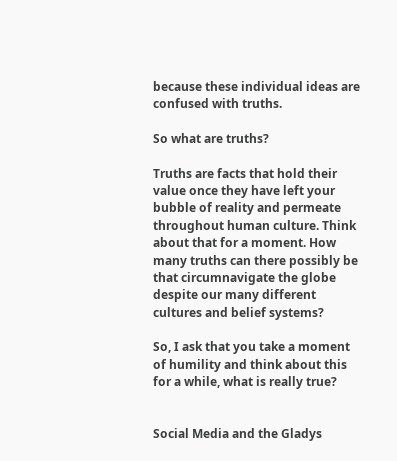because these individual ideas are confused with truths.

So what are truths?

Truths are facts that hold their value once they have left your bubble of reality and permeate throughout human culture. Think about that for a moment. How many truths can there possibly be that circumnavigate the globe despite our many different cultures and belief systems?

So, I ask that you take a moment of humility and think about this for a while, what is really true?


Social Media and the Gladys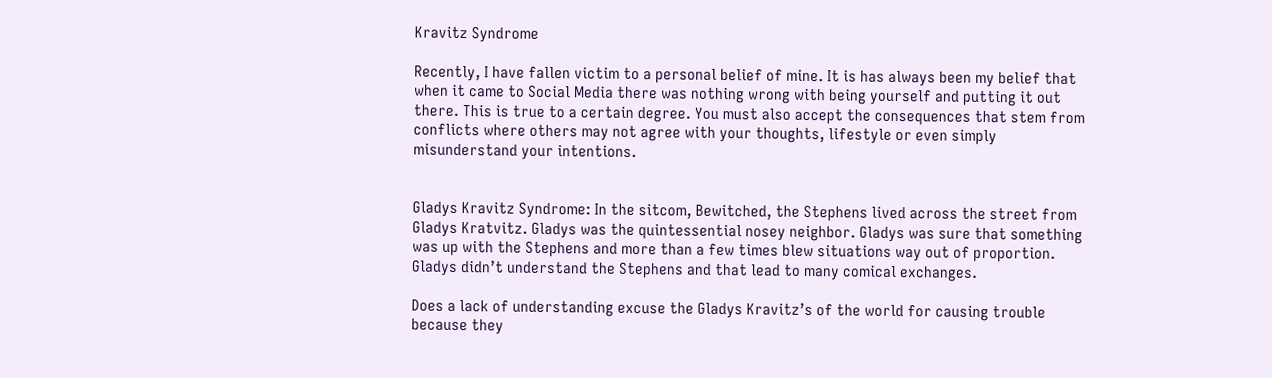Kravitz Syndrome

Recently, I have fallen victim to a personal belief of mine. It is has always been my belief that when it came to Social Media there was nothing wrong with being yourself and putting it out there. This is true to a certain degree. You must also accept the consequences that stem from conflicts where others may not agree with your thoughts, lifestyle or even simply misunderstand your intentions.


Gladys Kravitz Syndrome: In the sitcom, Bewitched, the Stephens lived across the street from Gladys Kratvitz. Gladys was the quintessential nosey neighbor. Gladys was sure that something was up with the Stephens and more than a few times blew situations way out of proportion. Gladys didn’t understand the Stephens and that lead to many comical exchanges.

Does a lack of understanding excuse the Gladys Kravitz’s of the world for causing trouble because they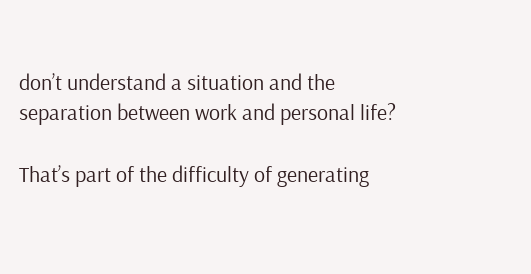don’t understand a situation and the separation between work and personal life?

That’s part of the difficulty of generating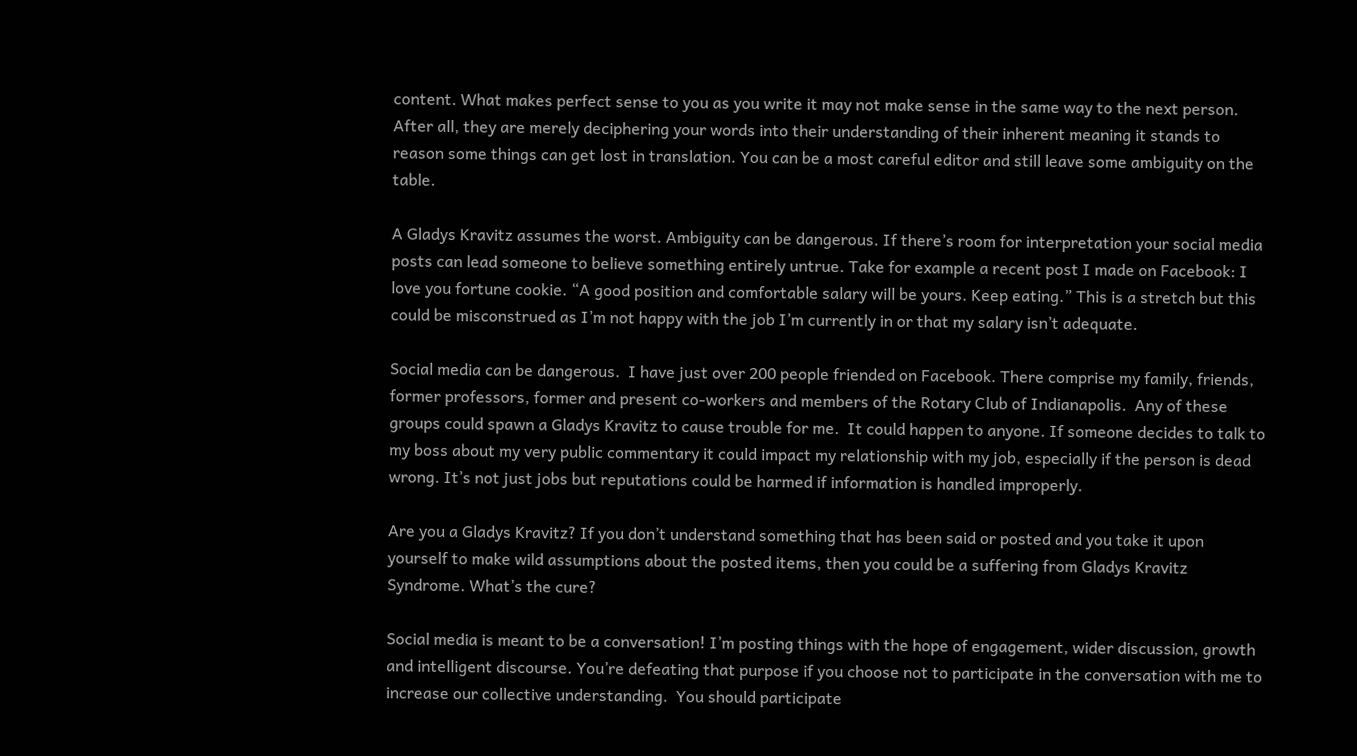content. What makes perfect sense to you as you write it may not make sense in the same way to the next person.  After all, they are merely deciphering your words into their understanding of their inherent meaning it stands to reason some things can get lost in translation. You can be a most careful editor and still leave some ambiguity on the table.

A Gladys Kravitz assumes the worst. Ambiguity can be dangerous. If there’s room for interpretation your social media posts can lead someone to believe something entirely untrue. Take for example a recent post I made on Facebook: I love you fortune cookie. “A good position and comfortable salary will be yours. Keep eating.” This is a stretch but this could be misconstrued as I’m not happy with the job I’m currently in or that my salary isn’t adequate.

Social media can be dangerous.  I have just over 200 people friended on Facebook. There comprise my family, friends, former professors, former and present co-workers and members of the Rotary Club of Indianapolis.  Any of these groups could spawn a Gladys Kravitz to cause trouble for me.  It could happen to anyone. If someone decides to talk to my boss about my very public commentary it could impact my relationship with my job, especially if the person is dead wrong. It’s not just jobs but reputations could be harmed if information is handled improperly.

Are you a Gladys Kravitz? If you don’t understand something that has been said or posted and you take it upon yourself to make wild assumptions about the posted items, then you could be a suffering from Gladys Kravitz Syndrome. What’s the cure?

Social media is meant to be a conversation! I’m posting things with the hope of engagement, wider discussion, growth and intelligent discourse. You’re defeating that purpose if you choose not to participate in the conversation with me to increase our collective understanding.  You should participate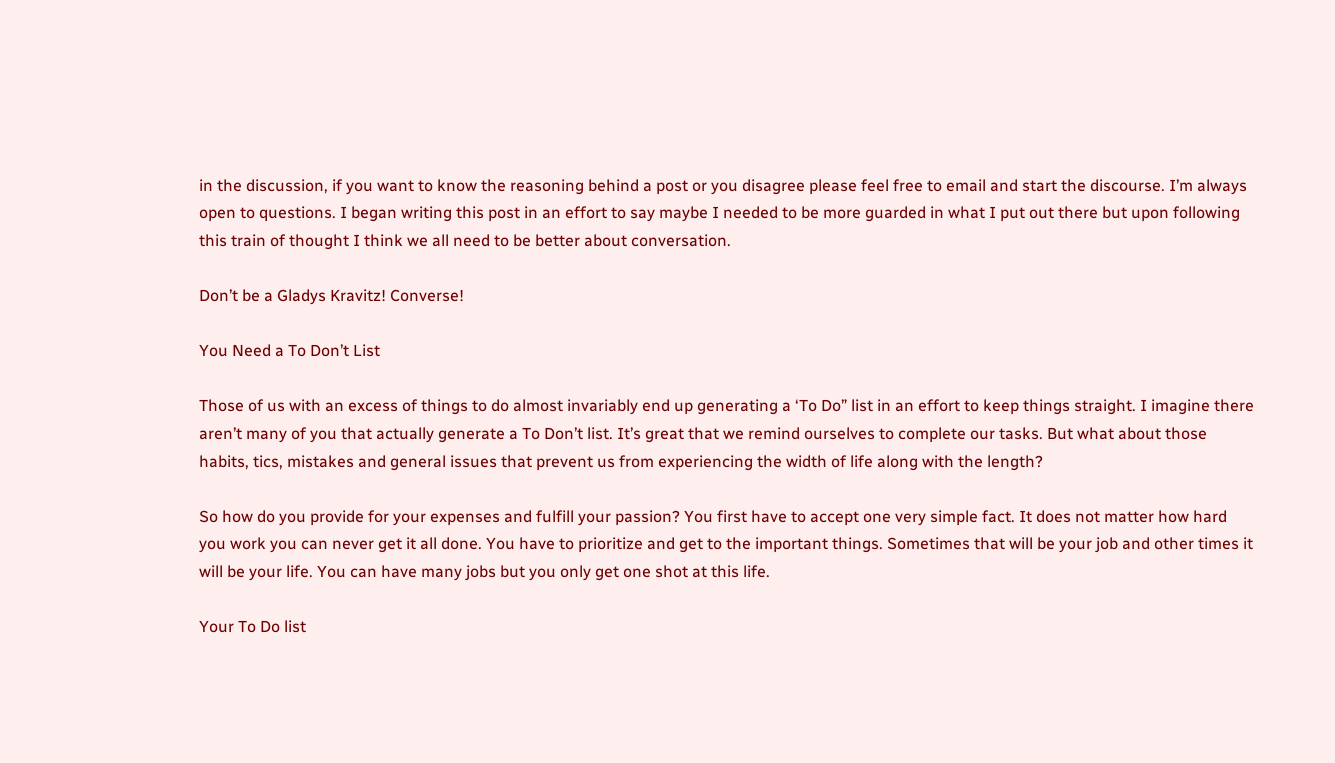in the discussion, if you want to know the reasoning behind a post or you disagree please feel free to email and start the discourse. I’m always open to questions. I began writing this post in an effort to say maybe I needed to be more guarded in what I put out there but upon following this train of thought I think we all need to be better about conversation.

Don’t be a Gladys Kravitz! Converse!

You Need a To Don’t List

Those of us with an excess of things to do almost invariably end up generating a ‘To Do” list in an effort to keep things straight. I imagine there aren’t many of you that actually generate a To Don’t list. It’s great that we remind ourselves to complete our tasks. But what about those habits, tics, mistakes and general issues that prevent us from experiencing the width of life along with the length?

So how do you provide for your expenses and fulfill your passion? You first have to accept one very simple fact. It does not matter how hard you work you can never get it all done. You have to prioritize and get to the important things. Sometimes that will be your job and other times it will be your life. You can have many jobs but you only get one shot at this life.

Your To Do list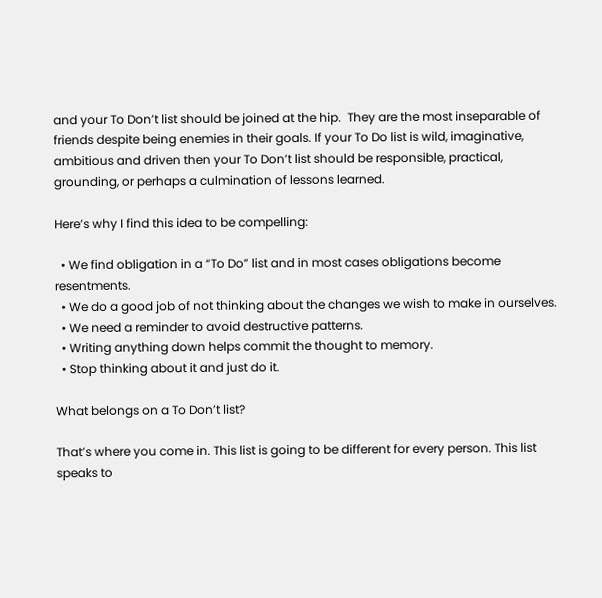and your To Don’t list should be joined at the hip.  They are the most inseparable of friends despite being enemies in their goals. If your To Do list is wild, imaginative, ambitious and driven then your To Don’t list should be responsible, practical, grounding, or perhaps a culmination of lessons learned.

Here’s why I find this idea to be compelling:

  • We find obligation in a “To Do” list and in most cases obligations become resentments.
  • We do a good job of not thinking about the changes we wish to make in ourselves.
  • We need a reminder to avoid destructive patterns.
  • Writing anything down helps commit the thought to memory.
  • Stop thinking about it and just do it.

What belongs on a To Don’t list?

That’s where you come in. This list is going to be different for every person. This list speaks to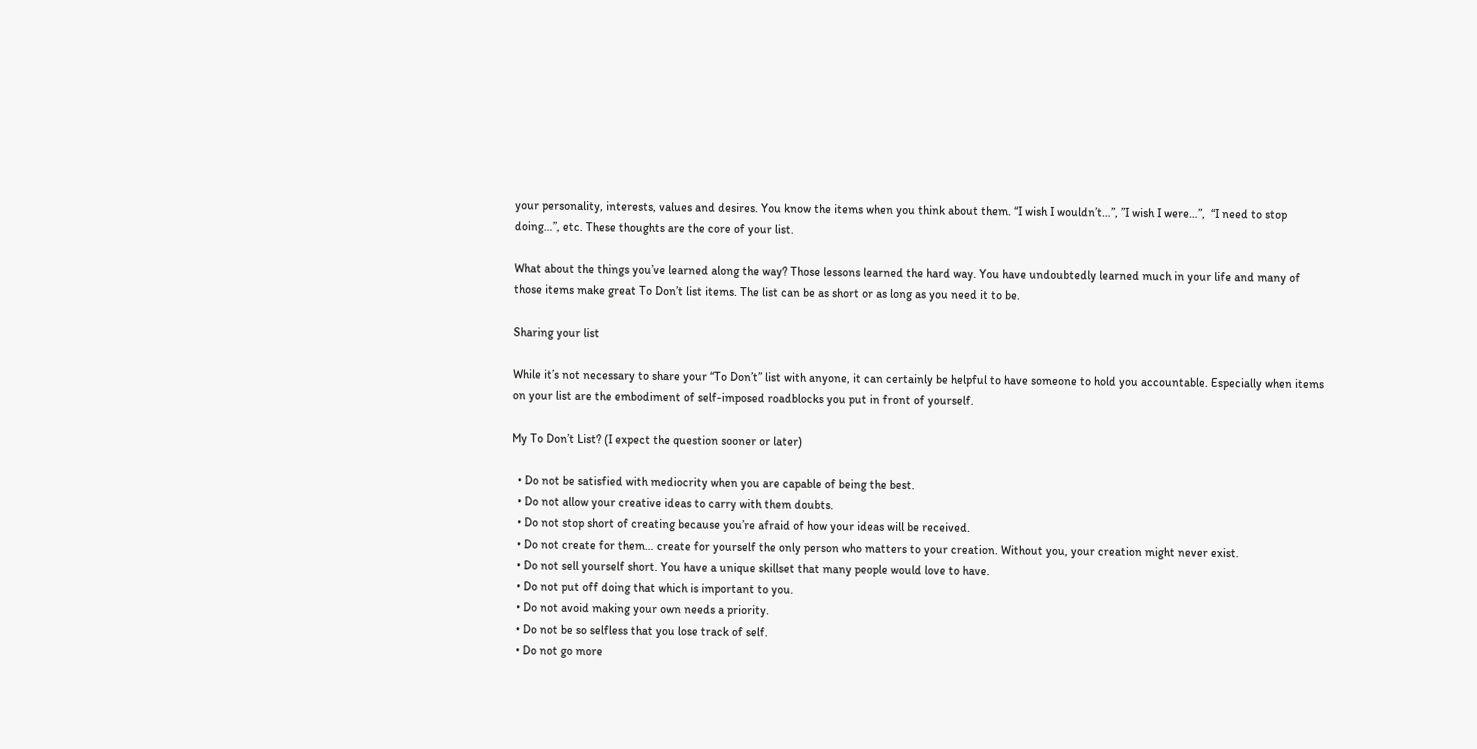your personality, interests, values and desires. You know the items when you think about them. “I wish I wouldn’t…”, ”I wish I were…”,  “I need to stop doing…”, etc. These thoughts are the core of your list.

What about the things you’ve learned along the way? Those lessons learned the hard way. You have undoubtedly learned much in your life and many of those items make great To Don’t list items. The list can be as short or as long as you need it to be.

Sharing your list

While it’s not necessary to share your “To Don’t” list with anyone, it can certainly be helpful to have someone to hold you accountable. Especially when items on your list are the embodiment of self-imposed roadblocks you put in front of yourself.

My To Don’t List? (I expect the question sooner or later)

  • Do not be satisfied with mediocrity when you are capable of being the best.
  • Do not allow your creative ideas to carry with them doubts.
  • Do not stop short of creating because you’re afraid of how your ideas will be received.
  • Do not create for them… create for yourself the only person who matters to your creation. Without you, your creation might never exist.
  • Do not sell yourself short. You have a unique skillset that many people would love to have.
  • Do not put off doing that which is important to you.
  • Do not avoid making your own needs a priority.
  • Do not be so selfless that you lose track of self.
  • Do not go more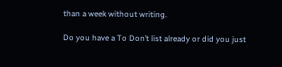than a week without writing.

Do you have a To Don’t list already or did you just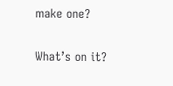make one?

What’s on it?